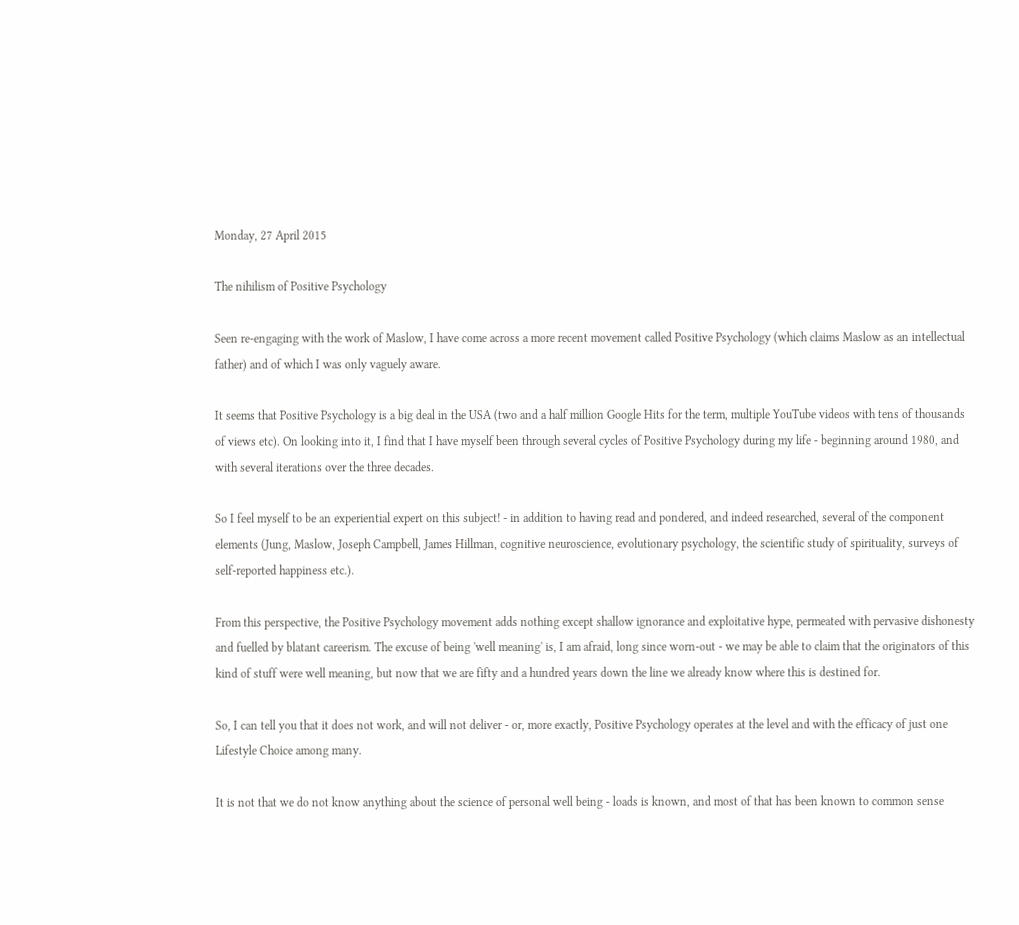Monday, 27 April 2015

The nihilism of Positive Psychology

Seen re-engaging with the work of Maslow, I have come across a more recent movement called Positive Psychology (which claims Maslow as an intellectual father) and of which I was only vaguely aware.

It seems that Positive Psychology is a big deal in the USA (two and a half million Google Hits for the term, multiple YouTube videos with tens of thousands of views etc). On looking into it, I find that I have myself been through several cycles of Positive Psychology during my life - beginning around 1980, and with several iterations over the three decades.

So I feel myself to be an experiential expert on this subject! - in addition to having read and pondered, and indeed researched, several of the component elements (Jung, Maslow, Joseph Campbell, James Hillman, cognitive neuroscience, evolutionary psychology, the scientific study of spirituality, surveys of self-reported happiness etc.).

From this perspective, the Positive Psychology movement adds nothing except shallow ignorance and exploitative hype, permeated with pervasive dishonesty and fuelled by blatant careerism. The excuse of being 'well meaning' is, I am afraid, long since worn-out - we may be able to claim that the originators of this kind of stuff were well meaning, but now that we are fifty and a hundred years down the line we already know where this is destined for.

So, I can tell you that it does not work, and will not deliver - or, more exactly, Positive Psychology operates at the level and with the efficacy of just one Lifestyle Choice among many.

It is not that we do not know anything about the science of personal well being - loads is known, and most of that has been known to common sense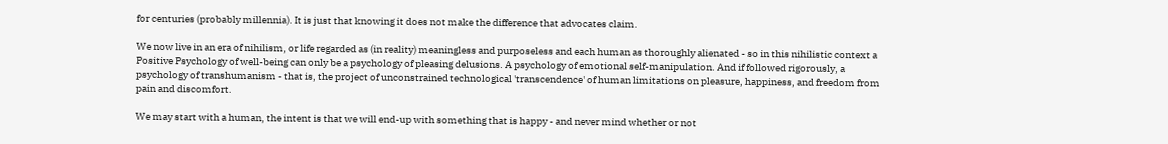for centuries (probably millennia). It is just that knowing it does not make the difference that advocates claim.

We now live in an era of nihilism, or life regarded as (in reality) meaningless and purposeless and each human as thoroughly alienated - so in this nihilistic context a Positive Psychology of well-being can only be a psychology of pleasing delusions. A psychology of emotional self-manipulation. And if followed rigorously, a psychology of transhumanism - that is, the project of unconstrained technological 'transcendence' of human limitations on pleasure, happiness, and freedom from pain and discomfort.

We may start with a human, the intent is that we will end-up with something that is happy - and never mind whether or not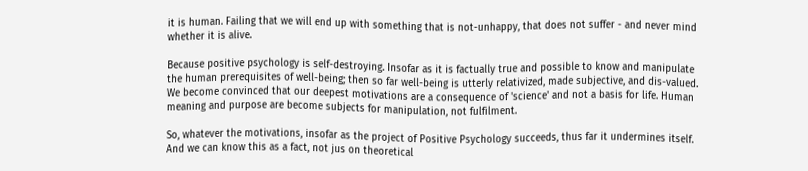it is human. Failing that we will end up with something that is not-unhappy, that does not suffer - and never mind whether it is alive.

Because positive psychology is self-destroying. Insofar as it is factually true and possible to know and manipulate the human prerequisites of well-being; then so far well-being is utterly relativized, made subjective, and dis-valued. We become convinced that our deepest motivations are a consequence of 'science' and not a basis for life. Human meaning and purpose are become subjects for manipulation, not fulfilment.

So, whatever the motivations, insofar as the project of Positive Psychology succeeds, thus far it undermines itself. And we can know this as a fact, not jus on theoretical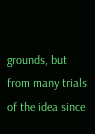grounds, but from many trials of the idea since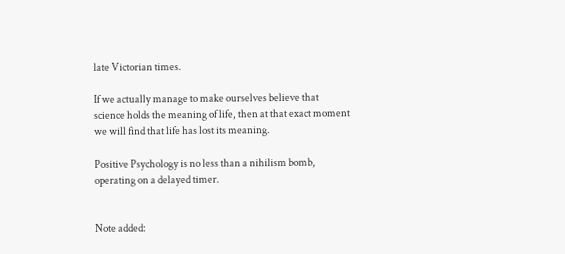late Victorian times.

If we actually manage to make ourselves believe that science holds the meaning of life, then at that exact moment we will find that life has lost its meaning.

Positive Psychology is no less than a nihilism bomb, operating on a delayed timer.


Note added: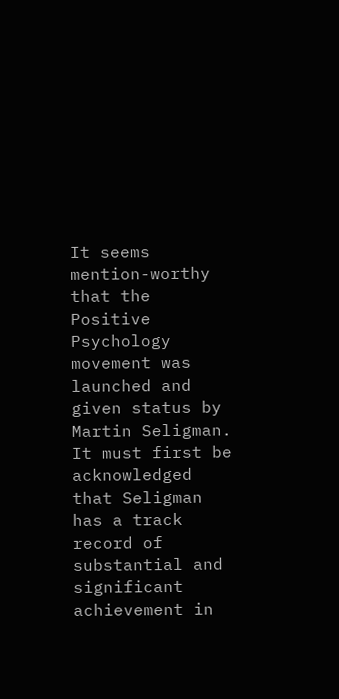It seems mention-worthy that the Positive Psychology movement was launched and given status by Martin Seligman. It must first be acknowledged that Seligman has a track record of substantial and significant achievement in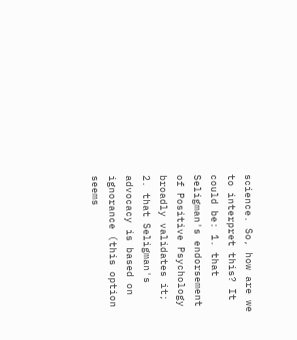science. So, how are we to interpret this? It could be: 1. that Seligman's endorsement of Positive Psychology broadly validates it; 2. that Seligman's advocacy is based on ignorance (this option seems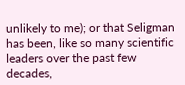unlikely to me); or that Seligman has been, like so many scientific leaders over the past few decades,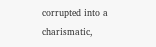corrupted into a charismatic,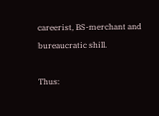careerist, BS-merchant and bureaucratic shill.

Thus: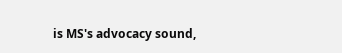is MS's advocacy sound,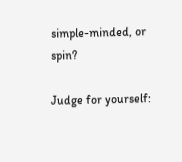simple-minded, or spin?

Judge for yourself: